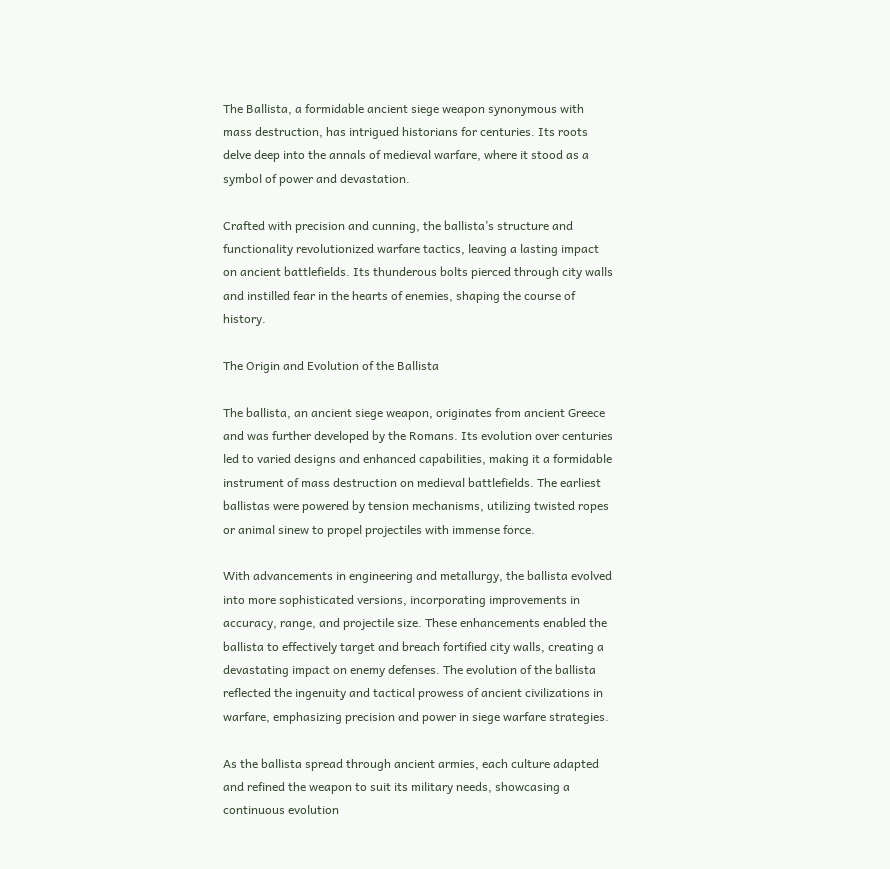The Ballista, a formidable ancient siege weapon synonymous with mass destruction, has intrigued historians for centuries. Its roots delve deep into the annals of medieval warfare, where it stood as a symbol of power and devastation.

Crafted with precision and cunning, the ballista’s structure and functionality revolutionized warfare tactics, leaving a lasting impact on ancient battlefields. Its thunderous bolts pierced through city walls and instilled fear in the hearts of enemies, shaping the course of history.

The Origin and Evolution of the Ballista

The ballista, an ancient siege weapon, originates from ancient Greece and was further developed by the Romans. Its evolution over centuries led to varied designs and enhanced capabilities, making it a formidable instrument of mass destruction on medieval battlefields. The earliest ballistas were powered by tension mechanisms, utilizing twisted ropes or animal sinew to propel projectiles with immense force.

With advancements in engineering and metallurgy, the ballista evolved into more sophisticated versions, incorporating improvements in accuracy, range, and projectile size. These enhancements enabled the ballista to effectively target and breach fortified city walls, creating a devastating impact on enemy defenses. The evolution of the ballista reflected the ingenuity and tactical prowess of ancient civilizations in warfare, emphasizing precision and power in siege warfare strategies.

As the ballista spread through ancient armies, each culture adapted and refined the weapon to suit its military needs, showcasing a continuous evolution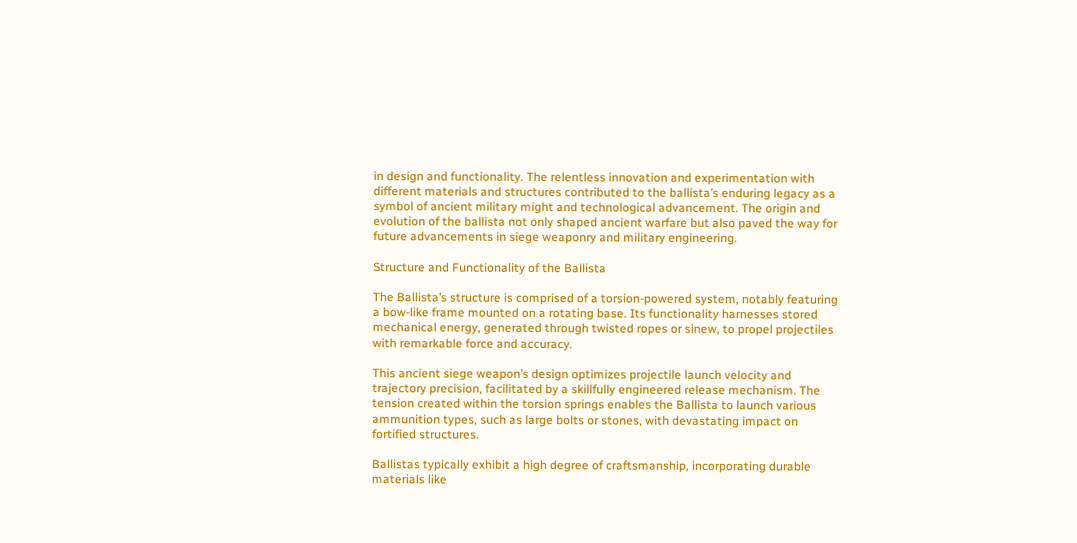in design and functionality. The relentless innovation and experimentation with different materials and structures contributed to the ballista’s enduring legacy as a symbol of ancient military might and technological advancement. The origin and evolution of the ballista not only shaped ancient warfare but also paved the way for future advancements in siege weaponry and military engineering.

Structure and Functionality of the Ballista

The Ballista’s structure is comprised of a torsion-powered system, notably featuring a bow-like frame mounted on a rotating base. Its functionality harnesses stored mechanical energy, generated through twisted ropes or sinew, to propel projectiles with remarkable force and accuracy.

This ancient siege weapon’s design optimizes projectile launch velocity and trajectory precision, facilitated by a skillfully engineered release mechanism. The tension created within the torsion springs enables the Ballista to launch various ammunition types, such as large bolts or stones, with devastating impact on fortified structures.

Ballistas typically exhibit a high degree of craftsmanship, incorporating durable materials like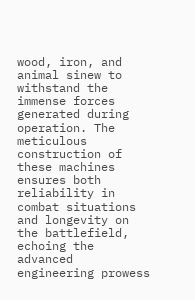wood, iron, and animal sinew to withstand the immense forces generated during operation. The meticulous construction of these machines ensures both reliability in combat situations and longevity on the battlefield, echoing the advanced engineering prowess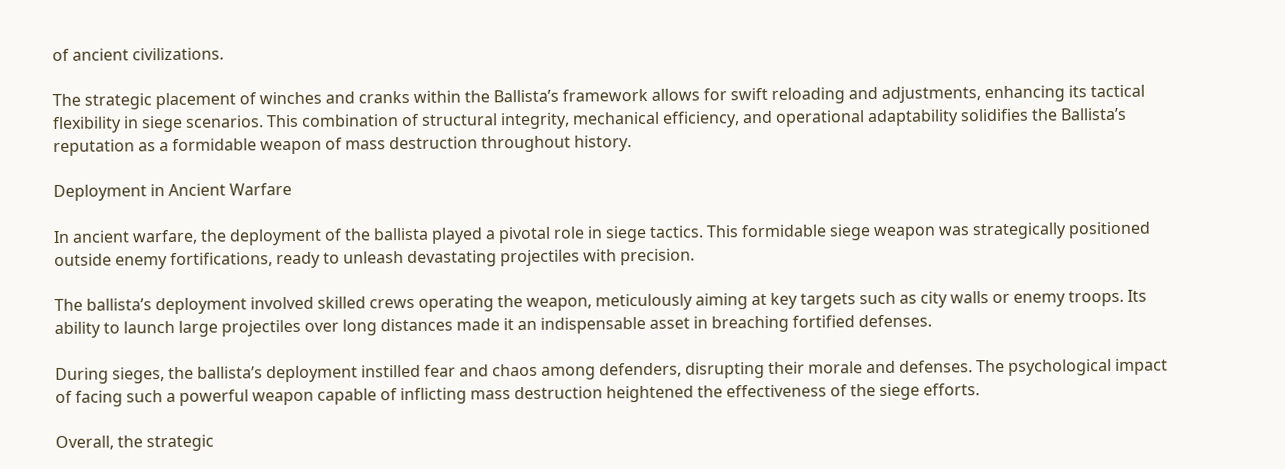of ancient civilizations.

The strategic placement of winches and cranks within the Ballista’s framework allows for swift reloading and adjustments, enhancing its tactical flexibility in siege scenarios. This combination of structural integrity, mechanical efficiency, and operational adaptability solidifies the Ballista’s reputation as a formidable weapon of mass destruction throughout history.

Deployment in Ancient Warfare

In ancient warfare, the deployment of the ballista played a pivotal role in siege tactics. This formidable siege weapon was strategically positioned outside enemy fortifications, ready to unleash devastating projectiles with precision.

The ballista’s deployment involved skilled crews operating the weapon, meticulously aiming at key targets such as city walls or enemy troops. Its ability to launch large projectiles over long distances made it an indispensable asset in breaching fortified defenses.

During sieges, the ballista’s deployment instilled fear and chaos among defenders, disrupting their morale and defenses. The psychological impact of facing such a powerful weapon capable of inflicting mass destruction heightened the effectiveness of the siege efforts.

Overall, the strategic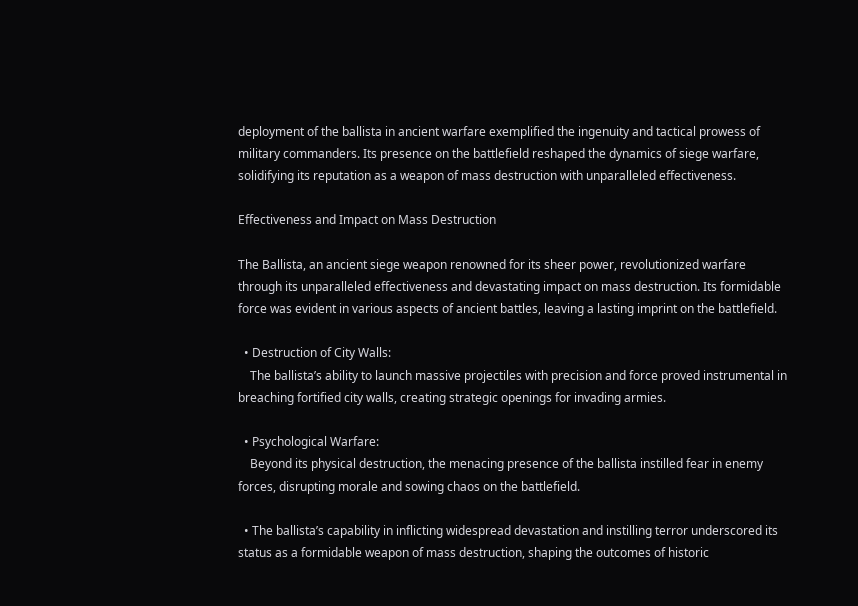deployment of the ballista in ancient warfare exemplified the ingenuity and tactical prowess of military commanders. Its presence on the battlefield reshaped the dynamics of siege warfare, solidifying its reputation as a weapon of mass destruction with unparalleled effectiveness.

Effectiveness and Impact on Mass Destruction

The Ballista, an ancient siege weapon renowned for its sheer power, revolutionized warfare through its unparalleled effectiveness and devastating impact on mass destruction. Its formidable force was evident in various aspects of ancient battles, leaving a lasting imprint on the battlefield.

  • Destruction of City Walls:
    The ballista’s ability to launch massive projectiles with precision and force proved instrumental in breaching fortified city walls, creating strategic openings for invading armies.

  • Psychological Warfare:
    Beyond its physical destruction, the menacing presence of the ballista instilled fear in enemy forces, disrupting morale and sowing chaos on the battlefield.

  • The ballista’s capability in inflicting widespread devastation and instilling terror underscored its status as a formidable weapon of mass destruction, shaping the outcomes of historic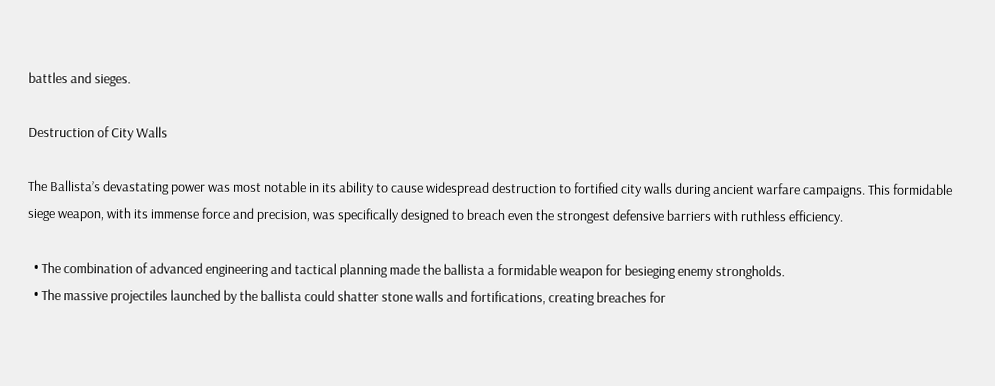battles and sieges.

Destruction of City Walls

The Ballista’s devastating power was most notable in its ability to cause widespread destruction to fortified city walls during ancient warfare campaigns. This formidable siege weapon, with its immense force and precision, was specifically designed to breach even the strongest defensive barriers with ruthless efficiency.

  • The combination of advanced engineering and tactical planning made the ballista a formidable weapon for besieging enemy strongholds.
  • The massive projectiles launched by the ballista could shatter stone walls and fortifications, creating breaches for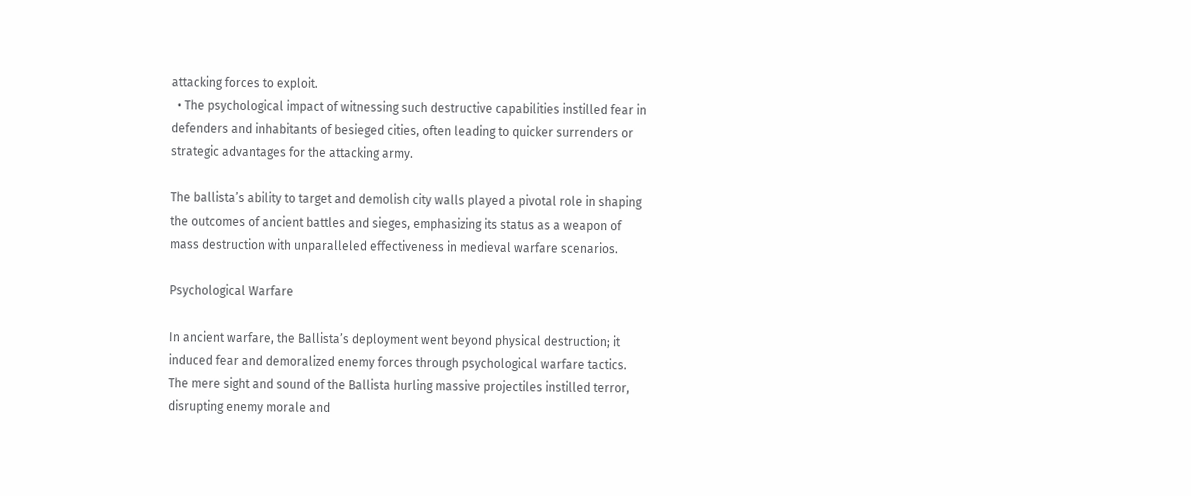attacking forces to exploit.
  • The psychological impact of witnessing such destructive capabilities instilled fear in defenders and inhabitants of besieged cities, often leading to quicker surrenders or strategic advantages for the attacking army.

The ballista’s ability to target and demolish city walls played a pivotal role in shaping the outcomes of ancient battles and sieges, emphasizing its status as a weapon of mass destruction with unparalleled effectiveness in medieval warfare scenarios.

Psychological Warfare

In ancient warfare, the Ballista’s deployment went beyond physical destruction; it induced fear and demoralized enemy forces through psychological warfare tactics. The mere sight and sound of the Ballista hurling massive projectiles instilled terror, disrupting enemy morale and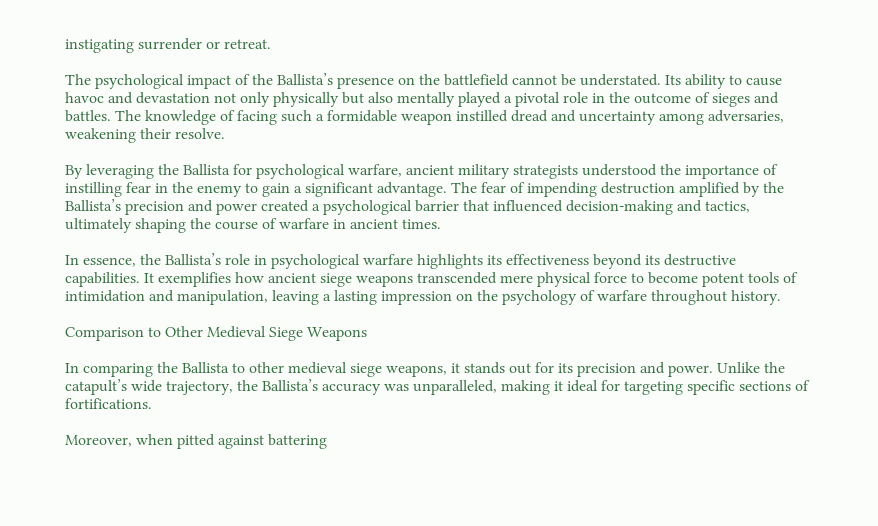instigating surrender or retreat.

The psychological impact of the Ballista’s presence on the battlefield cannot be understated. Its ability to cause havoc and devastation not only physically but also mentally played a pivotal role in the outcome of sieges and battles. The knowledge of facing such a formidable weapon instilled dread and uncertainty among adversaries, weakening their resolve.

By leveraging the Ballista for psychological warfare, ancient military strategists understood the importance of instilling fear in the enemy to gain a significant advantage. The fear of impending destruction amplified by the Ballista’s precision and power created a psychological barrier that influenced decision-making and tactics, ultimately shaping the course of warfare in ancient times.

In essence, the Ballista’s role in psychological warfare highlights its effectiveness beyond its destructive capabilities. It exemplifies how ancient siege weapons transcended mere physical force to become potent tools of intimidation and manipulation, leaving a lasting impression on the psychology of warfare throughout history.

Comparison to Other Medieval Siege Weapons

In comparing the Ballista to other medieval siege weapons, it stands out for its precision and power. Unlike the catapult’s wide trajectory, the Ballista’s accuracy was unparalleled, making it ideal for targeting specific sections of fortifications.

Moreover, when pitted against battering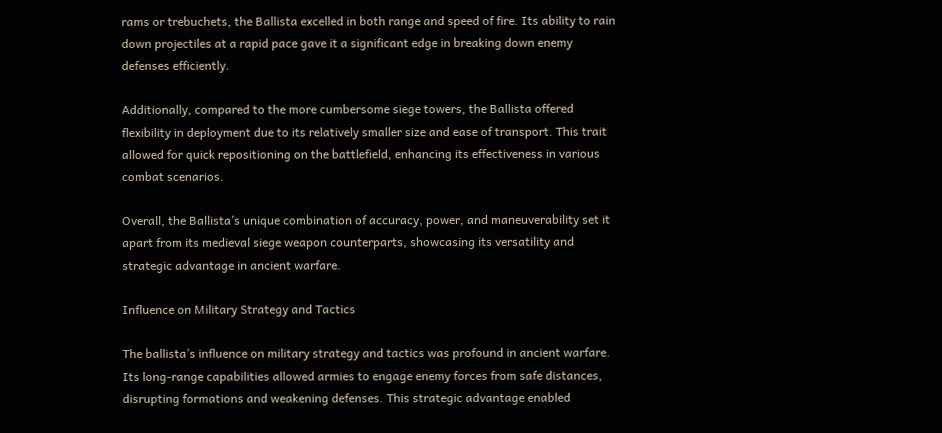rams or trebuchets, the Ballista excelled in both range and speed of fire. Its ability to rain down projectiles at a rapid pace gave it a significant edge in breaking down enemy defenses efficiently.

Additionally, compared to the more cumbersome siege towers, the Ballista offered flexibility in deployment due to its relatively smaller size and ease of transport. This trait allowed for quick repositioning on the battlefield, enhancing its effectiveness in various combat scenarios.

Overall, the Ballista’s unique combination of accuracy, power, and maneuverability set it apart from its medieval siege weapon counterparts, showcasing its versatility and strategic advantage in ancient warfare.

Influence on Military Strategy and Tactics

The ballista’s influence on military strategy and tactics was profound in ancient warfare. Its long-range capabilities allowed armies to engage enemy forces from safe distances, disrupting formations and weakening defenses. This strategic advantage enabled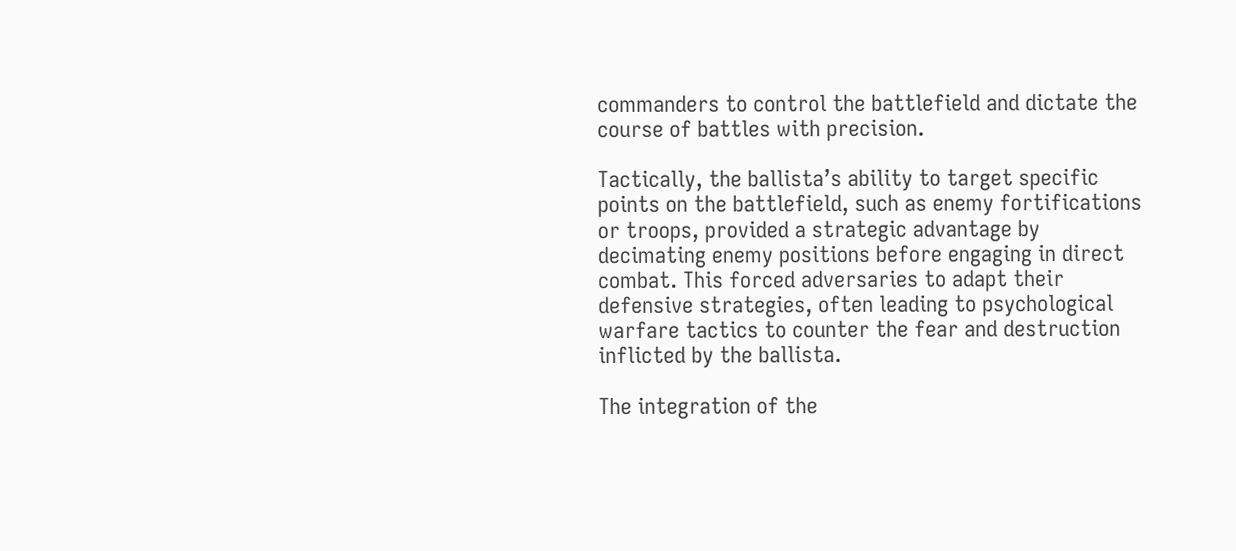commanders to control the battlefield and dictate the course of battles with precision.

Tactically, the ballista’s ability to target specific points on the battlefield, such as enemy fortifications or troops, provided a strategic advantage by decimating enemy positions before engaging in direct combat. This forced adversaries to adapt their defensive strategies, often leading to psychological warfare tactics to counter the fear and destruction inflicted by the ballista.

The integration of the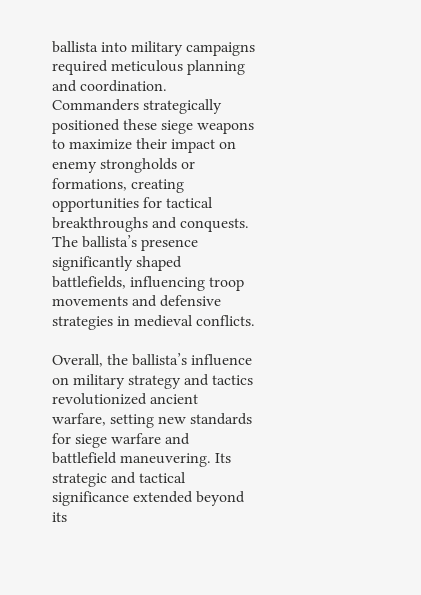ballista into military campaigns required meticulous planning and coordination. Commanders strategically positioned these siege weapons to maximize their impact on enemy strongholds or formations, creating opportunities for tactical breakthroughs and conquests. The ballista’s presence significantly shaped battlefields, influencing troop movements and defensive strategies in medieval conflicts.

Overall, the ballista’s influence on military strategy and tactics revolutionized ancient warfare, setting new standards for siege warfare and battlefield maneuvering. Its strategic and tactical significance extended beyond its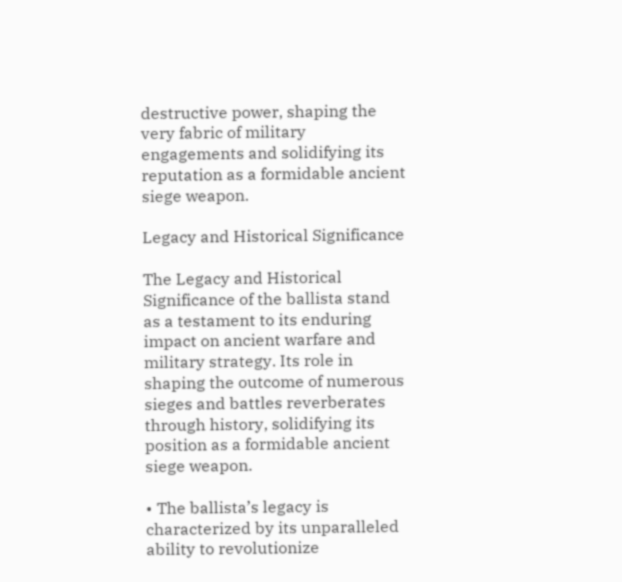destructive power, shaping the very fabric of military engagements and solidifying its reputation as a formidable ancient siege weapon.

Legacy and Historical Significance

The Legacy and Historical Significance of the ballista stand as a testament to its enduring impact on ancient warfare and military strategy. Its role in shaping the outcome of numerous sieges and battles reverberates through history, solidifying its position as a formidable ancient siege weapon.

• The ballista’s legacy is characterized by its unparalleled ability to revolutionize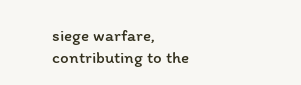siege warfare, contributing to the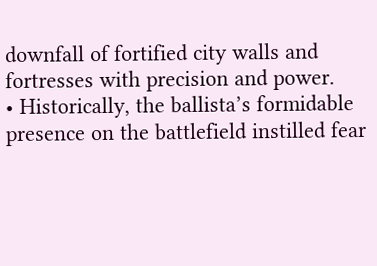downfall of fortified city walls and fortresses with precision and power.
• Historically, the ballista’s formidable presence on the battlefield instilled fear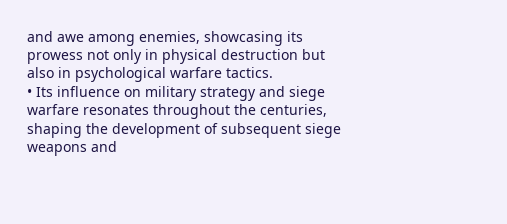and awe among enemies, showcasing its prowess not only in physical destruction but also in psychological warfare tactics.
• Its influence on military strategy and siege warfare resonates throughout the centuries, shaping the development of subsequent siege weapons and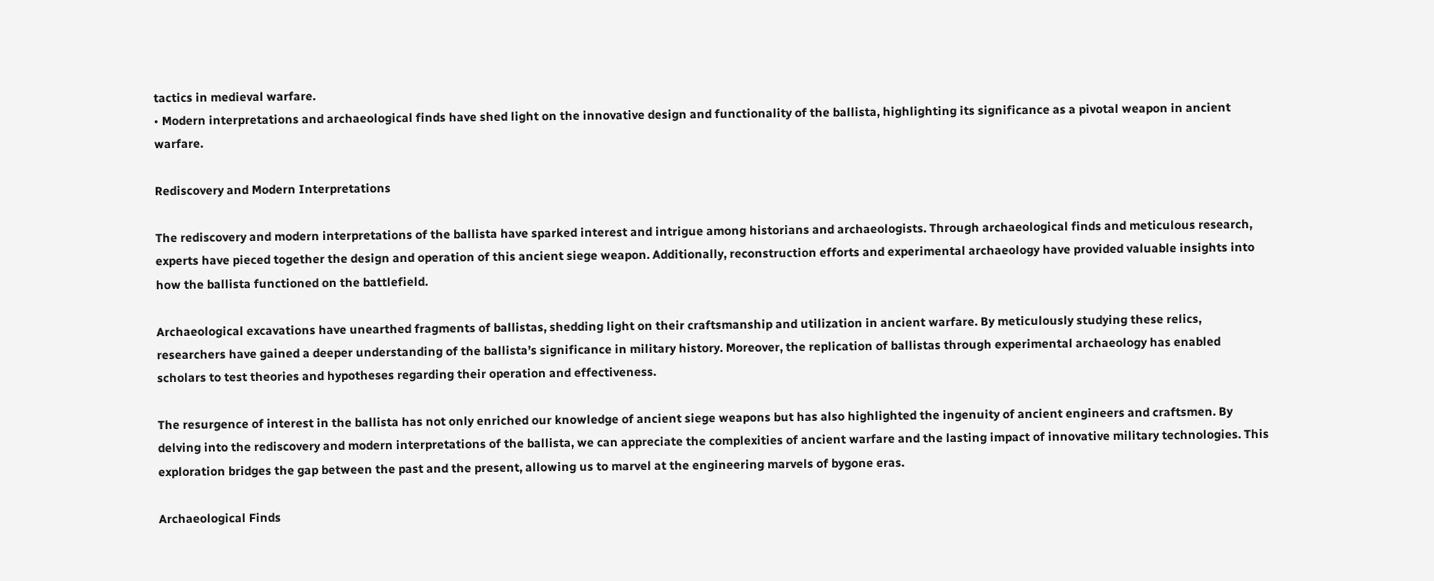tactics in medieval warfare.
• Modern interpretations and archaeological finds have shed light on the innovative design and functionality of the ballista, highlighting its significance as a pivotal weapon in ancient warfare.

Rediscovery and Modern Interpretations

The rediscovery and modern interpretations of the ballista have sparked interest and intrigue among historians and archaeologists. Through archaeological finds and meticulous research, experts have pieced together the design and operation of this ancient siege weapon. Additionally, reconstruction efforts and experimental archaeology have provided valuable insights into how the ballista functioned on the battlefield.

Archaeological excavations have unearthed fragments of ballistas, shedding light on their craftsmanship and utilization in ancient warfare. By meticulously studying these relics, researchers have gained a deeper understanding of the ballista’s significance in military history. Moreover, the replication of ballistas through experimental archaeology has enabled scholars to test theories and hypotheses regarding their operation and effectiveness.

The resurgence of interest in the ballista has not only enriched our knowledge of ancient siege weapons but has also highlighted the ingenuity of ancient engineers and craftsmen. By delving into the rediscovery and modern interpretations of the ballista, we can appreciate the complexities of ancient warfare and the lasting impact of innovative military technologies. This exploration bridges the gap between the past and the present, allowing us to marvel at the engineering marvels of bygone eras.

Archaeological Finds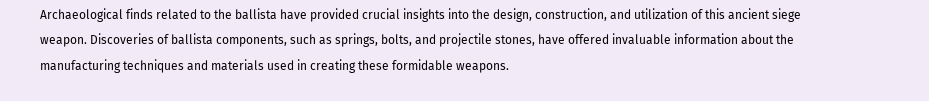Archaeological finds related to the ballista have provided crucial insights into the design, construction, and utilization of this ancient siege weapon. Discoveries of ballista components, such as springs, bolts, and projectile stones, have offered invaluable information about the manufacturing techniques and materials used in creating these formidable weapons.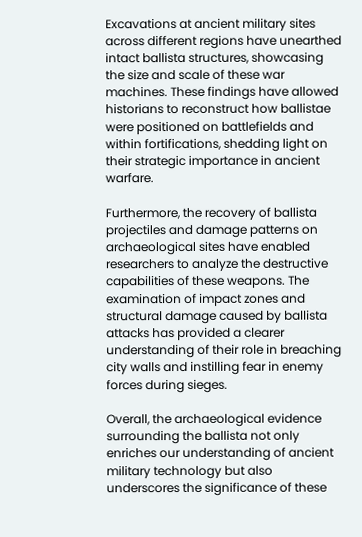Excavations at ancient military sites across different regions have unearthed intact ballista structures, showcasing the size and scale of these war machines. These findings have allowed historians to reconstruct how ballistae were positioned on battlefields and within fortifications, shedding light on their strategic importance in ancient warfare.

Furthermore, the recovery of ballista projectiles and damage patterns on archaeological sites have enabled researchers to analyze the destructive capabilities of these weapons. The examination of impact zones and structural damage caused by ballista attacks has provided a clearer understanding of their role in breaching city walls and instilling fear in enemy forces during sieges.

Overall, the archaeological evidence surrounding the ballista not only enriches our understanding of ancient military technology but also underscores the significance of these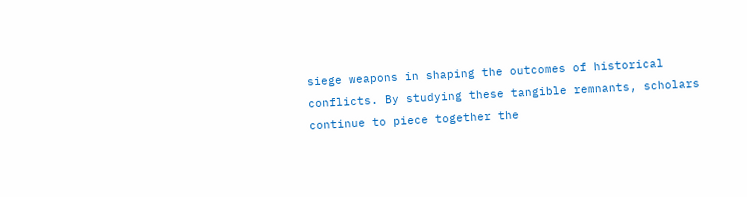siege weapons in shaping the outcomes of historical conflicts. By studying these tangible remnants, scholars continue to piece together the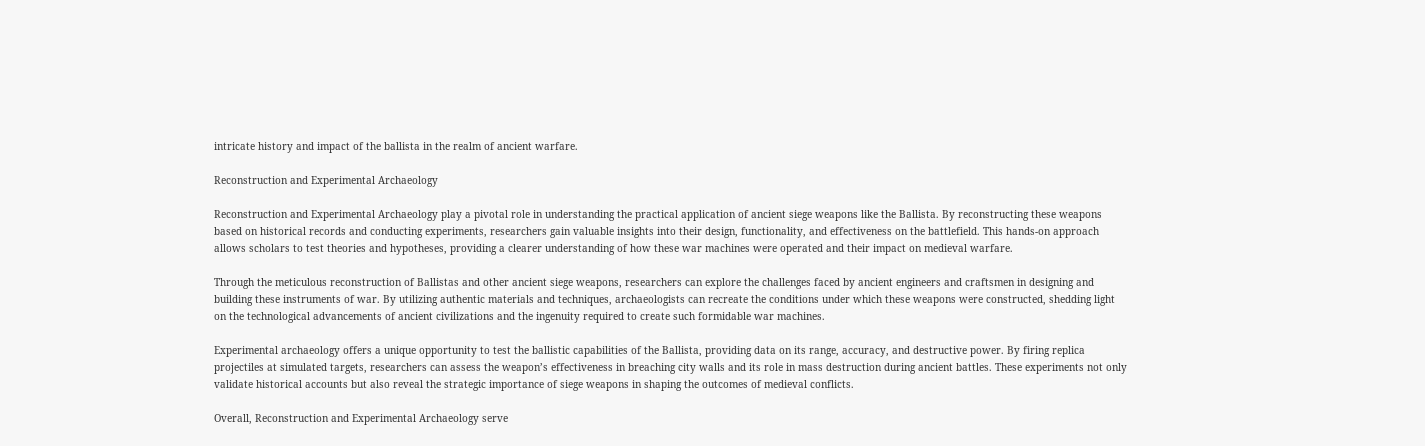intricate history and impact of the ballista in the realm of ancient warfare.

Reconstruction and Experimental Archaeology

Reconstruction and Experimental Archaeology play a pivotal role in understanding the practical application of ancient siege weapons like the Ballista. By reconstructing these weapons based on historical records and conducting experiments, researchers gain valuable insights into their design, functionality, and effectiveness on the battlefield. This hands-on approach allows scholars to test theories and hypotheses, providing a clearer understanding of how these war machines were operated and their impact on medieval warfare.

Through the meticulous reconstruction of Ballistas and other ancient siege weapons, researchers can explore the challenges faced by ancient engineers and craftsmen in designing and building these instruments of war. By utilizing authentic materials and techniques, archaeologists can recreate the conditions under which these weapons were constructed, shedding light on the technological advancements of ancient civilizations and the ingenuity required to create such formidable war machines.

Experimental archaeology offers a unique opportunity to test the ballistic capabilities of the Ballista, providing data on its range, accuracy, and destructive power. By firing replica projectiles at simulated targets, researchers can assess the weapon’s effectiveness in breaching city walls and its role in mass destruction during ancient battles. These experiments not only validate historical accounts but also reveal the strategic importance of siege weapons in shaping the outcomes of medieval conflicts.

Overall, Reconstruction and Experimental Archaeology serve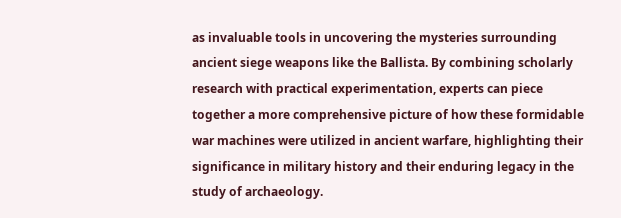as invaluable tools in uncovering the mysteries surrounding ancient siege weapons like the Ballista. By combining scholarly research with practical experimentation, experts can piece together a more comprehensive picture of how these formidable war machines were utilized in ancient warfare, highlighting their significance in military history and their enduring legacy in the study of archaeology.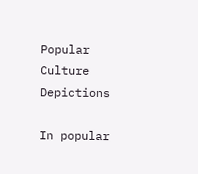Popular Culture Depictions

In popular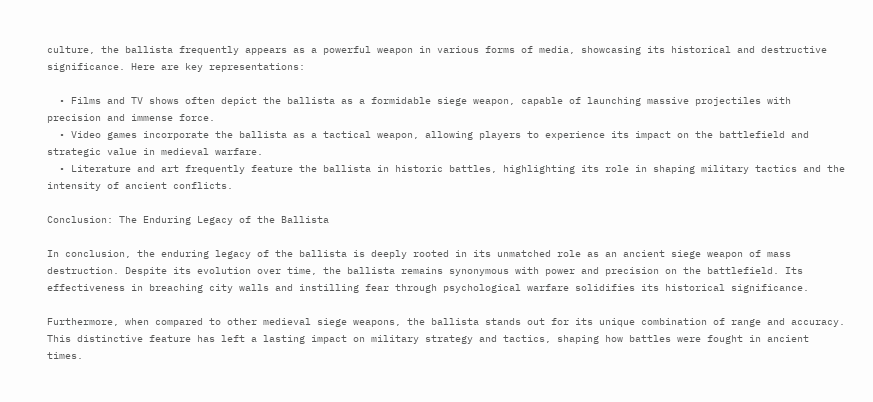culture, the ballista frequently appears as a powerful weapon in various forms of media, showcasing its historical and destructive significance. Here are key representations:

  • Films and TV shows often depict the ballista as a formidable siege weapon, capable of launching massive projectiles with precision and immense force.
  • Video games incorporate the ballista as a tactical weapon, allowing players to experience its impact on the battlefield and strategic value in medieval warfare.
  • Literature and art frequently feature the ballista in historic battles, highlighting its role in shaping military tactics and the intensity of ancient conflicts.

Conclusion: The Enduring Legacy of the Ballista

In conclusion, the enduring legacy of the ballista is deeply rooted in its unmatched role as an ancient siege weapon of mass destruction. Despite its evolution over time, the ballista remains synonymous with power and precision on the battlefield. Its effectiveness in breaching city walls and instilling fear through psychological warfare solidifies its historical significance.

Furthermore, when compared to other medieval siege weapons, the ballista stands out for its unique combination of range and accuracy. This distinctive feature has left a lasting impact on military strategy and tactics, shaping how battles were fought in ancient times.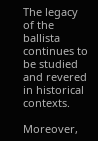The legacy of the ballista continues to be studied and revered in historical contexts.

Moreover,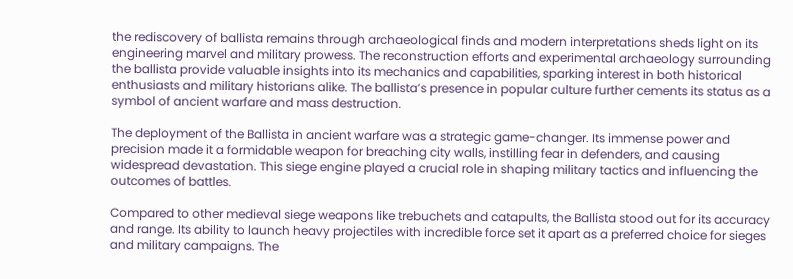the rediscovery of ballista remains through archaeological finds and modern interpretations sheds light on its engineering marvel and military prowess. The reconstruction efforts and experimental archaeology surrounding the ballista provide valuable insights into its mechanics and capabilities, sparking interest in both historical enthusiasts and military historians alike. The ballista’s presence in popular culture further cements its status as a symbol of ancient warfare and mass destruction.

The deployment of the Ballista in ancient warfare was a strategic game-changer. Its immense power and precision made it a formidable weapon for breaching city walls, instilling fear in defenders, and causing widespread devastation. This siege engine played a crucial role in shaping military tactics and influencing the outcomes of battles.

Compared to other medieval siege weapons like trebuchets and catapults, the Ballista stood out for its accuracy and range. Its ability to launch heavy projectiles with incredible force set it apart as a preferred choice for sieges and military campaigns. The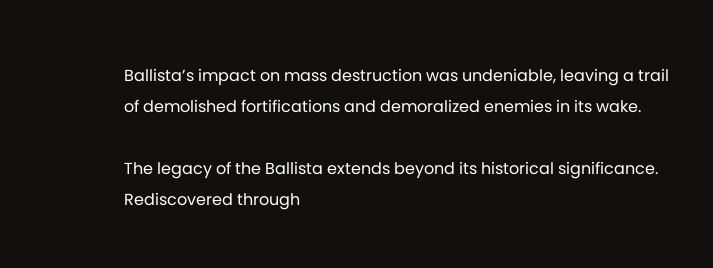Ballista’s impact on mass destruction was undeniable, leaving a trail of demolished fortifications and demoralized enemies in its wake.

The legacy of the Ballista extends beyond its historical significance. Rediscovered through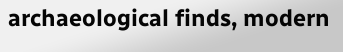archaeological finds, modern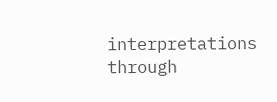interpretations through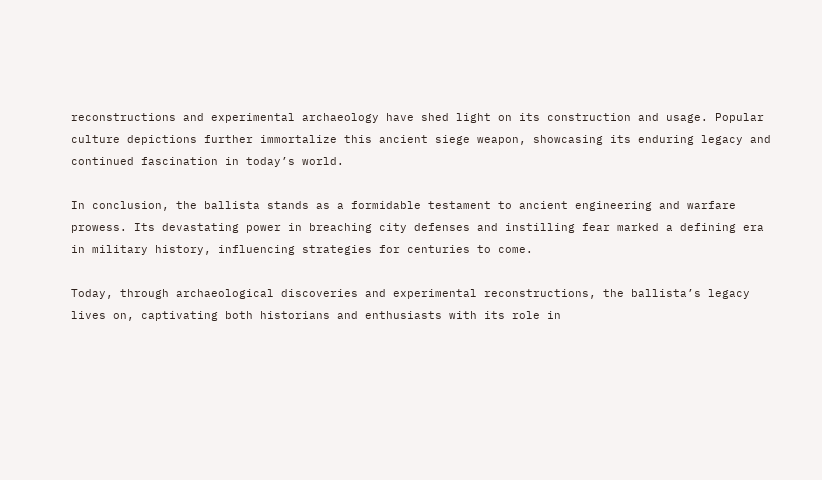reconstructions and experimental archaeology have shed light on its construction and usage. Popular culture depictions further immortalize this ancient siege weapon, showcasing its enduring legacy and continued fascination in today’s world.

In conclusion, the ballista stands as a formidable testament to ancient engineering and warfare prowess. Its devastating power in breaching city defenses and instilling fear marked a defining era in military history, influencing strategies for centuries to come.

Today, through archaeological discoveries and experimental reconstructions, the ballista’s legacy lives on, captivating both historians and enthusiasts with its role in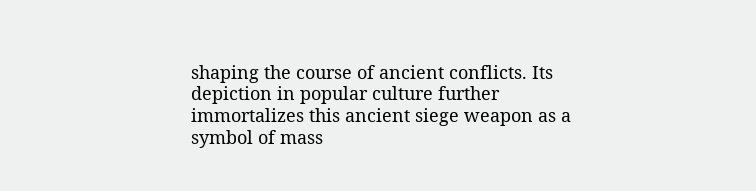shaping the course of ancient conflicts. Its depiction in popular culture further immortalizes this ancient siege weapon as a symbol of mass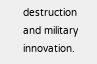destruction and military innovation.